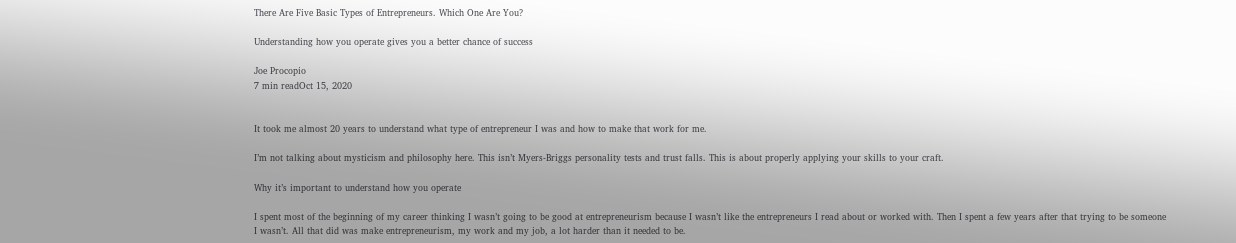There Are Five Basic Types of Entrepreneurs. Which One Are You?

Understanding how you operate gives you a better chance of success

Joe Procopio
7 min readOct 15, 2020


It took me almost 20 years to understand what type of entrepreneur I was and how to make that work for me.

I’m not talking about mysticism and philosophy here. This isn’t Myers-Briggs personality tests and trust falls. This is about properly applying your skills to your craft.

Why it’s important to understand how you operate

I spent most of the beginning of my career thinking I wasn’t going to be good at entrepreneurism because I wasn’t like the entrepreneurs I read about or worked with. Then I spent a few years after that trying to be someone I wasn’t. All that did was make entrepreneurism, my work and my job, a lot harder than it needed to be.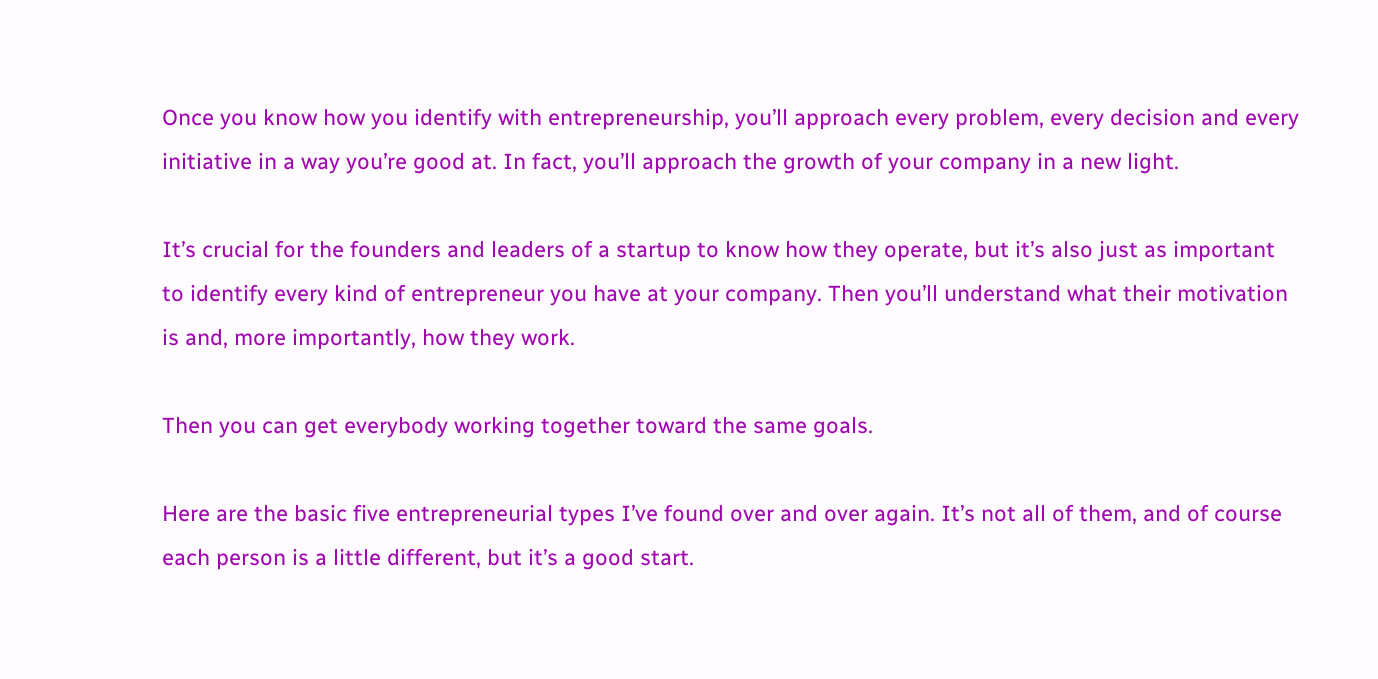Once you know how you identify with entrepreneurship, you’ll approach every problem, every decision and every initiative in a way you’re good at. In fact, you’ll approach the growth of your company in a new light.

It’s crucial for the founders and leaders of a startup to know how they operate, but it’s also just as important to identify every kind of entrepreneur you have at your company. Then you’ll understand what their motivation is and, more importantly, how they work.

Then you can get everybody working together toward the same goals.

Here are the basic five entrepreneurial types I’ve found over and over again. It’s not all of them, and of course each person is a little different, but it’s a good start.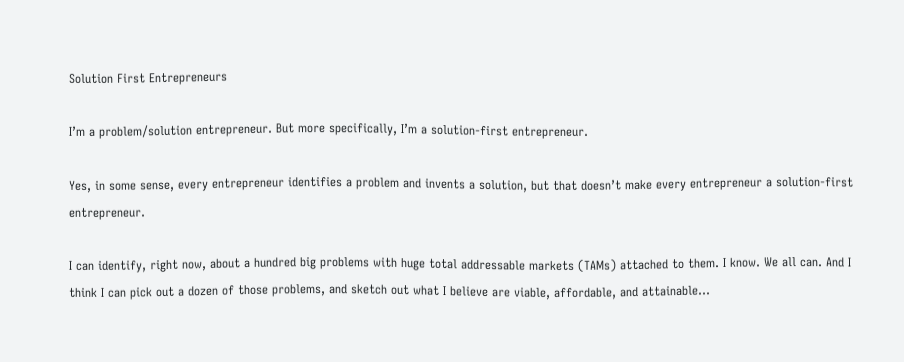Solution First Entrepreneurs

I’m a problem/solution entrepreneur. But more specifically, I’m a solution-first entrepreneur.

Yes, in some sense, every entrepreneur identifies a problem and invents a solution, but that doesn’t make every entrepreneur a solution-first entrepreneur.

I can identify, right now, about a hundred big problems with huge total addressable markets (TAMs) attached to them. I know. We all can. And I think I can pick out a dozen of those problems, and sketch out what I believe are viable, affordable, and attainable…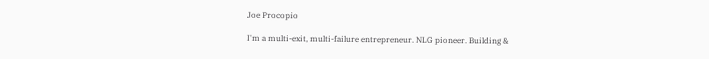Joe Procopio

I'm a multi-exit, multi-failure entrepreneur. NLG pioneer. Building &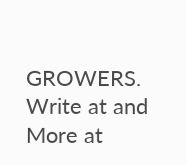GROWERS. Write at and More at